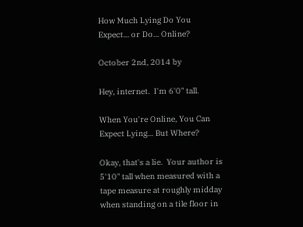How Much Lying Do You Expect... or Do... Online?

October 2nd, 2014 by

Hey, internet.  I'm 6'0" tall.

When You're Online, You Can Expect Lying... But Where?

Okay, that's a lie.  Your author is 5'10" tall when measured with a tape measure at roughly midday when standing on a tile floor in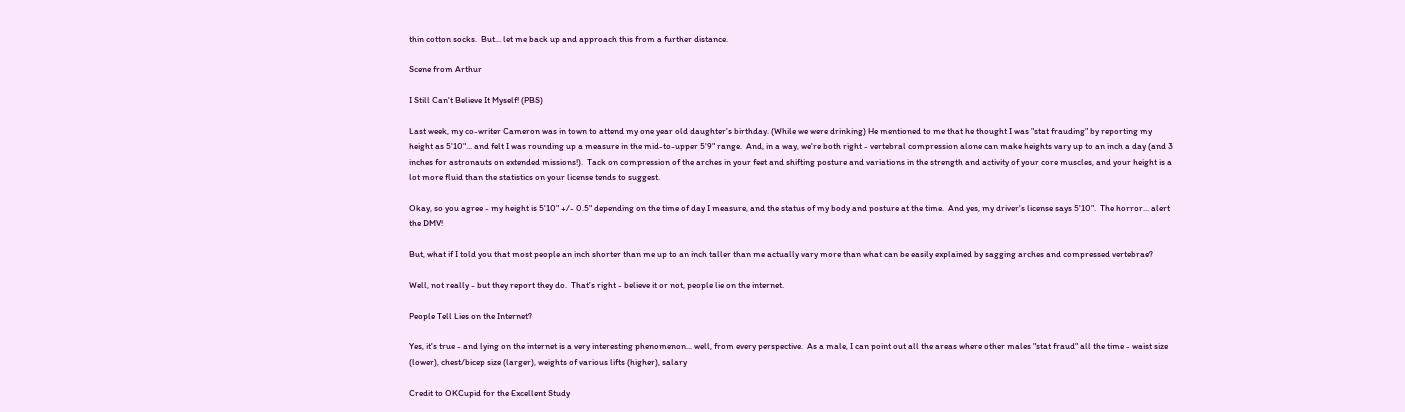thin cotton socks.  But... let me back up and approach this from a further distance.

Scene from Arthur

I Still Can't Believe It Myself! (PBS)

Last week, my co-writer Cameron was in town to attend my one year old daughter's birthday. (While we were drinking) He mentioned to me that he thought I was "stat frauding" by reporting my height as 5'10"... and felt I was rounding up a measure in the mid-to-upper 5'9" range.  And, in a way, we're both right - vertebral compression alone can make heights vary up to an inch a day (and 3 inches for astronauts on extended missions!).  Tack on compression of the arches in your feet and shifting posture and variations in the strength and activity of your core muscles, and your height is a lot more fluid than the statistics on your license tends to suggest.

Okay, so you agree - my height is 5'10" +/- 0.5" depending on the time of day I measure, and the status of my body and posture at the time.  And yes, my driver's license says 5'10".  The horror... alert the DMV!

But, what if I told you that most people an inch shorter than me up to an inch taller than me actually vary more than what can be easily explained by sagging arches and compressed vertebrae?

Well, not really - but they report they do.  That's right - believe it or not, people lie on the internet.

People Tell Lies on the Internet?

Yes, it's true - and lying on the internet is a very interesting phenomenon... well, from every perspective.  As a male, I can point out all the areas where other males "stat fraud" all the time - waist size (lower), chest/bicep size (larger), weights of various lifts (higher), salary

Credit to OKCupid for the Excellent Study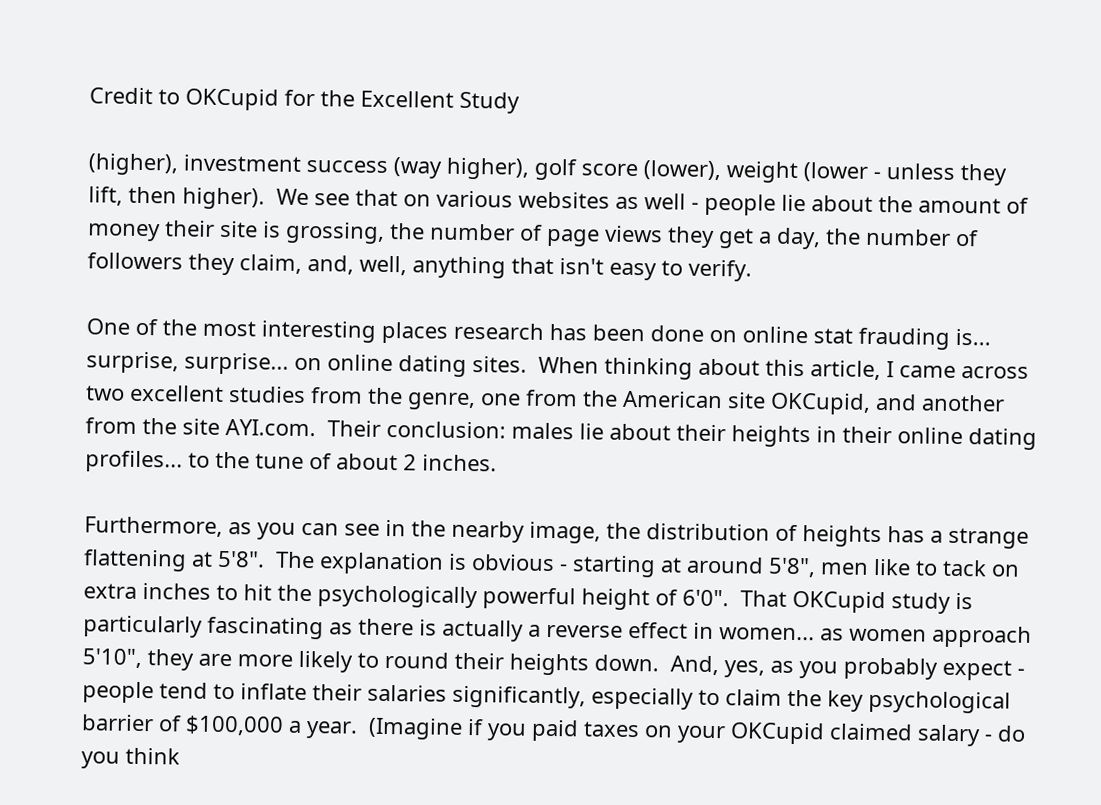Credit to OKCupid for the Excellent Study

(higher), investment success (way higher), golf score (lower), weight (lower - unless they lift, then higher).  We see that on various websites as well - people lie about the amount of money their site is grossing, the number of page views they get a day, the number of followers they claim, and, well, anything that isn't easy to verify.

One of the most interesting places research has been done on online stat frauding is... surprise, surprise... on online dating sites.  When thinking about this article, I came across two excellent studies from the genre, one from the American site OKCupid, and another from the site AYI.com.  Their conclusion: males lie about their heights in their online dating profiles... to the tune of about 2 inches.

Furthermore, as you can see in the nearby image, the distribution of heights has a strange flattening at 5'8".  The explanation is obvious - starting at around 5'8", men like to tack on extra inches to hit the psychologically powerful height of 6'0".  That OKCupid study is particularly fascinating as there is actually a reverse effect in women... as women approach 5'10", they are more likely to round their heights down.  And, yes, as you probably expect - people tend to inflate their salaries significantly, especially to claim the key psychological barrier of $100,000 a year.  (Imagine if you paid taxes on your OKCupid claimed salary - do you think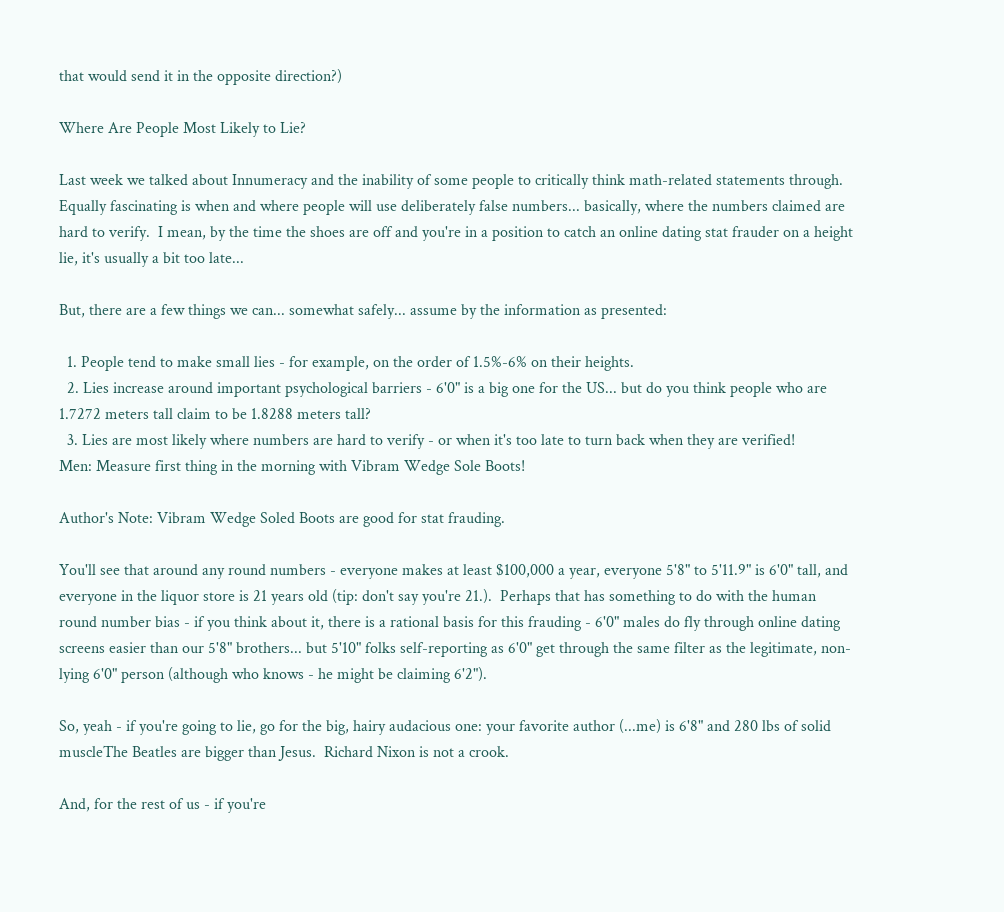that would send it in the opposite direction?)

Where Are People Most Likely to Lie?

Last week we talked about Innumeracy and the inability of some people to critically think math-related statements through.  Equally fascinating is when and where people will use deliberately false numbers... basically, where the numbers claimed are hard to verify.  I mean, by the time the shoes are off and you're in a position to catch an online dating stat frauder on a height lie, it's usually a bit too late...

But, there are a few things we can... somewhat safely... assume by the information as presented:

  1. People tend to make small lies - for example, on the order of 1.5%-6% on their heights.
  2. Lies increase around important psychological barriers - 6'0" is a big one for the US... but do you think people who are 1.7272 meters tall claim to be 1.8288 meters tall?
  3. Lies are most likely where numbers are hard to verify - or when it's too late to turn back when they are verified!
Men: Measure first thing in the morning with Vibram Wedge Sole Boots!

Author's Note: Vibram Wedge Soled Boots are good for stat frauding.

You'll see that around any round numbers - everyone makes at least $100,000 a year, everyone 5'8" to 5'11.9" is 6'0" tall, and everyone in the liquor store is 21 years old (tip: don't say you're 21.).  Perhaps that has something to do with the human round number bias - if you think about it, there is a rational basis for this frauding - 6'0" males do fly through online dating screens easier than our 5'8" brothers... but 5'10" folks self-reporting as 6'0" get through the same filter as the legitimate, non-lying 6'0" person (although who knows - he might be claiming 6'2").

So, yeah - if you're going to lie, go for the big, hairy audacious one: your favorite author (...me) is 6'8" and 280 lbs of solid muscleThe Beatles are bigger than Jesus.  Richard Nixon is not a crook.

And, for the rest of us - if you're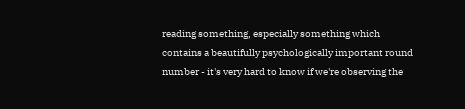reading something, especially something which contains a beautifully psychologically important round number - it's very hard to know if we're observing the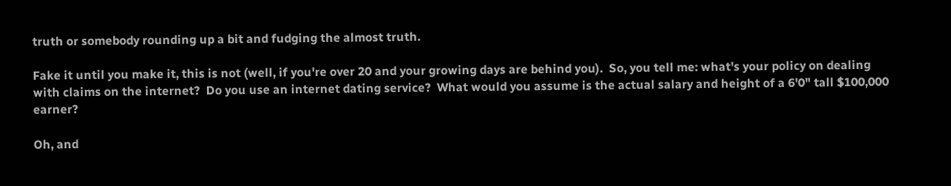truth or somebody rounding up a bit and fudging the almost truth.

Fake it until you make it, this is not (well, if you're over 20 and your growing days are behind you).  So, you tell me: what's your policy on dealing with claims on the internet?  Do you use an internet dating service?  What would you assume is the actual salary and height of a 6'0" tall $100,000 earner?

Oh, and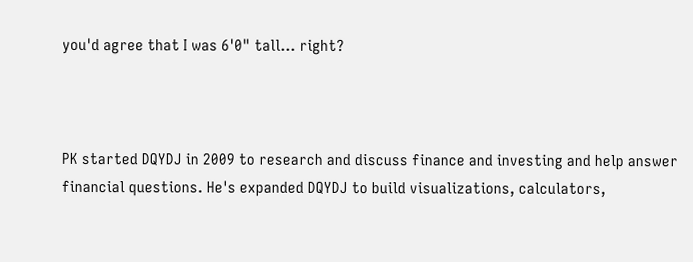you'd agree that I was 6'0" tall... right?



PK started DQYDJ in 2009 to research and discuss finance and investing and help answer financial questions. He's expanded DQYDJ to build visualizations, calculators,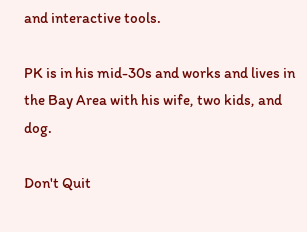and interactive tools.

PK is in his mid-30s and works and lives in the Bay Area with his wife, two kids, and dog.

Don't Quit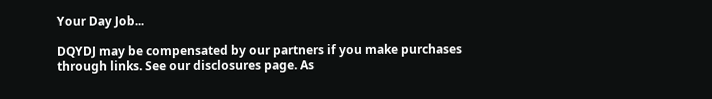Your Day Job...

DQYDJ may be compensated by our partners if you make purchases through links. See our disclosures page. As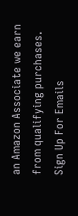an Amazon Associate we earn from qualifying purchases.
Sign Up For Emails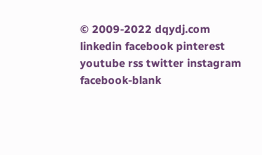© 2009-2022 dqydj.com
linkedin facebook pinterest youtube rss twitter instagram facebook-blank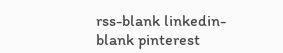rss-blank linkedin-blank pinterest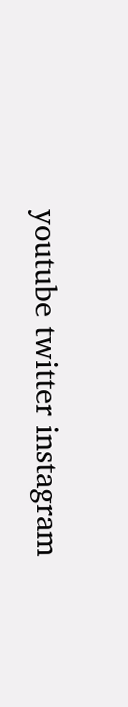youtube twitter instagram